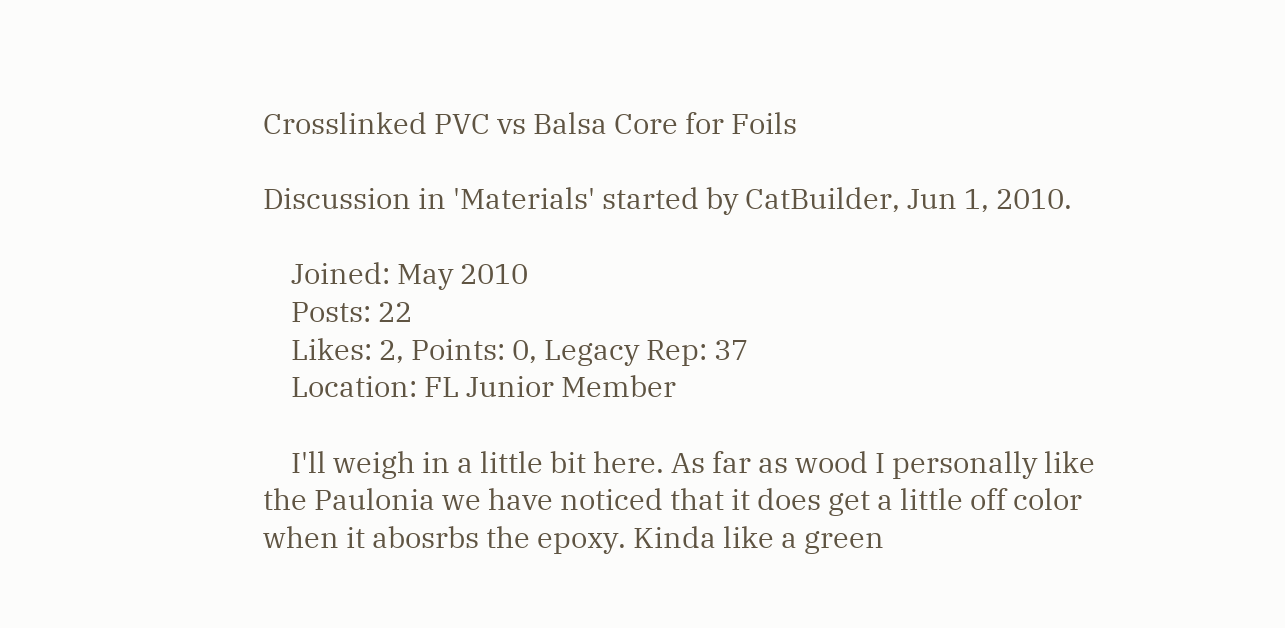Crosslinked PVC vs Balsa Core for Foils

Discussion in 'Materials' started by CatBuilder, Jun 1, 2010.

    Joined: May 2010
    Posts: 22
    Likes: 2, Points: 0, Legacy Rep: 37
    Location: FL Junior Member

    I'll weigh in a little bit here. As far as wood I personally like the Paulonia we have noticed that it does get a little off color when it abosrbs the epoxy. Kinda like a green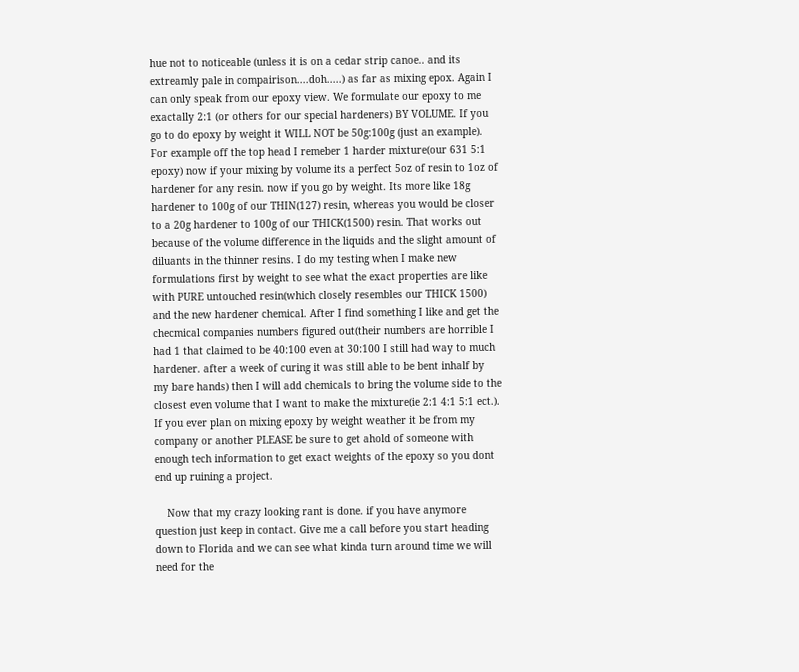hue not to noticeable (unless it is on a cedar strip canoe.. and its extreamly pale in compairison....doh.....) as far as mixing epox. Again I can only speak from our epoxy view. We formulate our epoxy to me exactally 2:1 (or others for our special hardeners) BY VOLUME. If you go to do epoxy by weight it WILL NOT be 50g:100g (just an example). For example off the top head I remeber 1 harder mixture(our 631 5:1 epoxy) now if your mixing by volume its a perfect 5oz of resin to 1oz of hardener for any resin. now if you go by weight. Its more like 18g hardener to 100g of our THIN(127) resin, whereas you would be closer to a 20g hardener to 100g of our THICK(1500) resin. That works out because of the volume difference in the liquids and the slight amount of diluants in the thinner resins. I do my testing when I make new formulations first by weight to see what the exact properties are like with PURE untouched resin(which closely resembles our THICK 1500) and the new hardener chemical. After I find something I like and get the checmical companies numbers figured out(their numbers are horrible I had 1 that claimed to be 40:100 even at 30:100 I still had way to much hardener. after a week of curing it was still able to be bent inhalf by my bare hands) then I will add chemicals to bring the volume side to the closest even volume that I want to make the mixture(ie 2:1 4:1 5:1 ect.). If you ever plan on mixing epoxy by weight weather it be from my company or another PLEASE be sure to get ahold of someone with enough tech information to get exact weights of the epoxy so you dont end up ruining a project.

    Now that my crazy looking rant is done. if you have anymore question just keep in contact. Give me a call before you start heading down to Florida and we can see what kinda turn around time we will need for the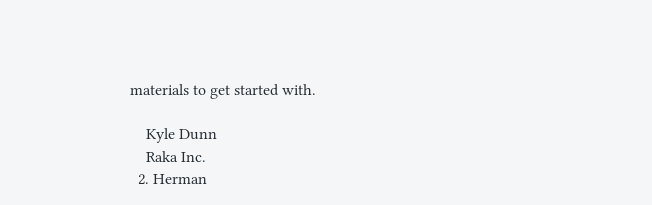materials to get started with.

    Kyle Dunn
    Raka Inc.
  2. Herman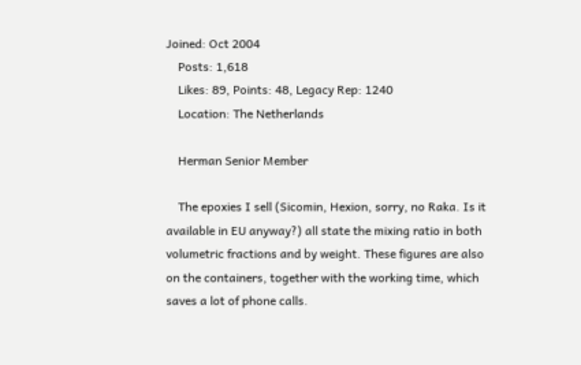Joined: Oct 2004
    Posts: 1,618
    Likes: 89, Points: 48, Legacy Rep: 1240
    Location: The Netherlands

    Herman Senior Member

    The epoxies I sell (Sicomin, Hexion, sorry, no Raka. Is it available in EU anyway?) all state the mixing ratio in both volumetric fractions and by weight. These figures are also on the containers, together with the working time, which saves a lot of phone calls.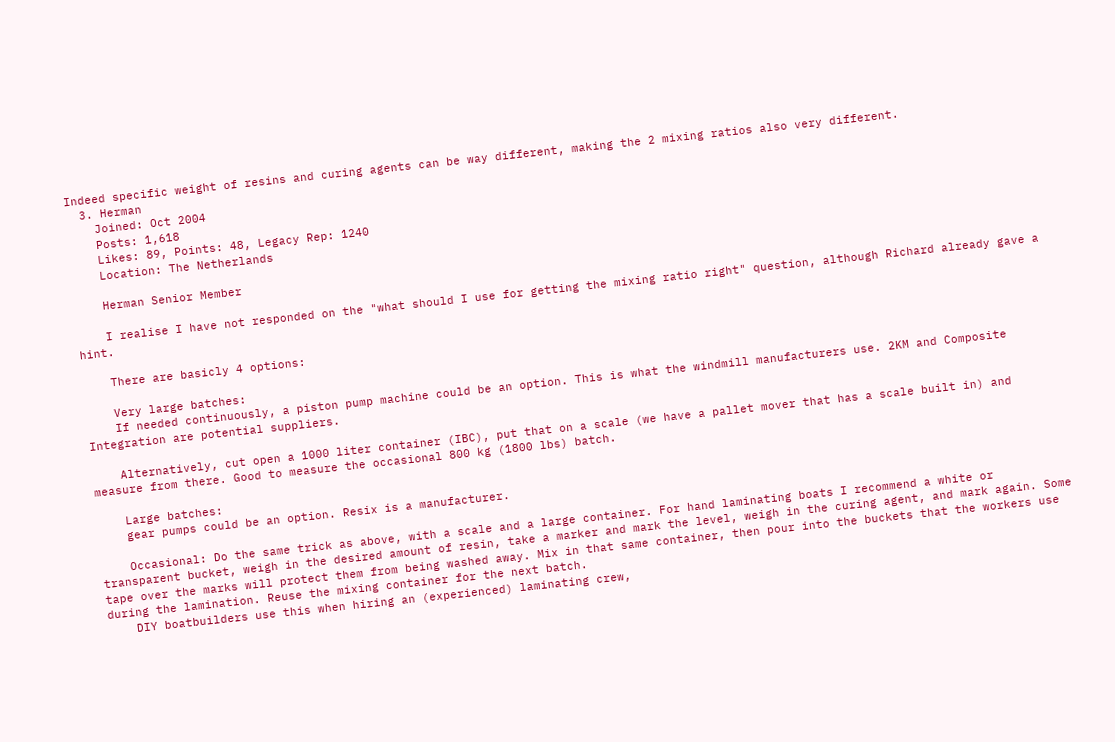Indeed specific weight of resins and curing agents can be way different, making the 2 mixing ratios also very different.
  3. Herman
    Joined: Oct 2004
    Posts: 1,618
    Likes: 89, Points: 48, Legacy Rep: 1240
    Location: The Netherlands

    Herman Senior Member

    I realise I have not responded on the "what should I use for getting the mixing ratio right" question, although Richard already gave a hint.

    There are basicly 4 options:

    Very large batches:
    If needed continuously, a piston pump machine could be an option. This is what the windmill manufacturers use. 2KM and Composite Integration are potential suppliers.

    Alternatively, cut open a 1000 liter container (IBC), put that on a scale (we have a pallet mover that has a scale built in) and measure from there. Good to measure the occasional 800 kg (1800 lbs) batch.

    Large batches:
    gear pumps could be an option. Resix is a manufacturer.

    Occasional: Do the same trick as above, with a scale and a large container. For hand laminating boats I recommend a white or transparent bucket, weigh in the desired amount of resin, take a marker and mark the level, weigh in the curing agent, and mark again. Some tape over the marks will protect them from being washed away. Mix in that same container, then pour into the buckets that the workers use during the lamination. Reuse the mixing container for the next batch.
    DIY boatbuilders use this when hiring an (experienced) laminating crew,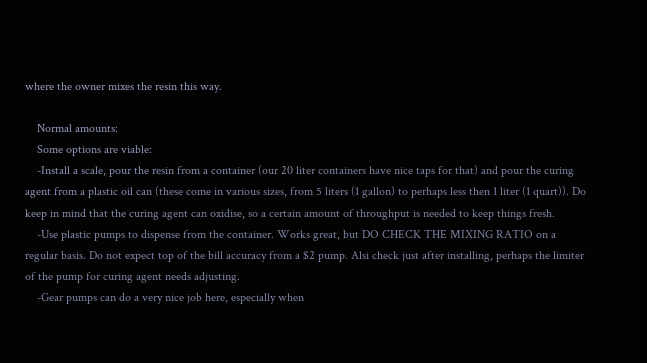where the owner mixes the resin this way.

    Normal amounts:
    Some options are viable:
    -Install a scale, pour the resin from a container (our 20 liter containers have nice taps for that) and pour the curing agent from a plastic oil can (these come in various sizes, from 5 liters (1 gallon) to perhaps less then 1 liter (1 quart)). Do keep in mind that the curing agent can oxidise, so a certain amount of throughput is needed to keep things fresh.
    -Use plastic pumps to dispense from the container. Works great, but DO CHECK THE MIXING RATIO on a regular basis. Do not expect top of the bill accuracy from a $2 pump. Alsi check just after installing, perhaps the limiter of the pump for curing agent needs adjusting.
    -Gear pumps can do a very nice job here, especially when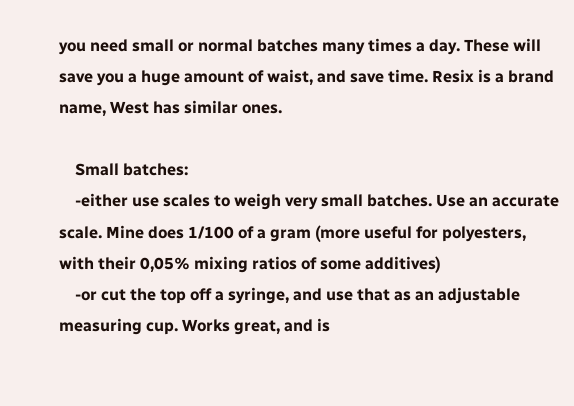you need small or normal batches many times a day. These will save you a huge amount of waist, and save time. Resix is a brand name, West has similar ones.

    Small batches:
    -either use scales to weigh very small batches. Use an accurate scale. Mine does 1/100 of a gram (more useful for polyesters, with their 0,05% mixing ratios of some additives)
    -or cut the top off a syringe, and use that as an adjustable measuring cup. Works great, and is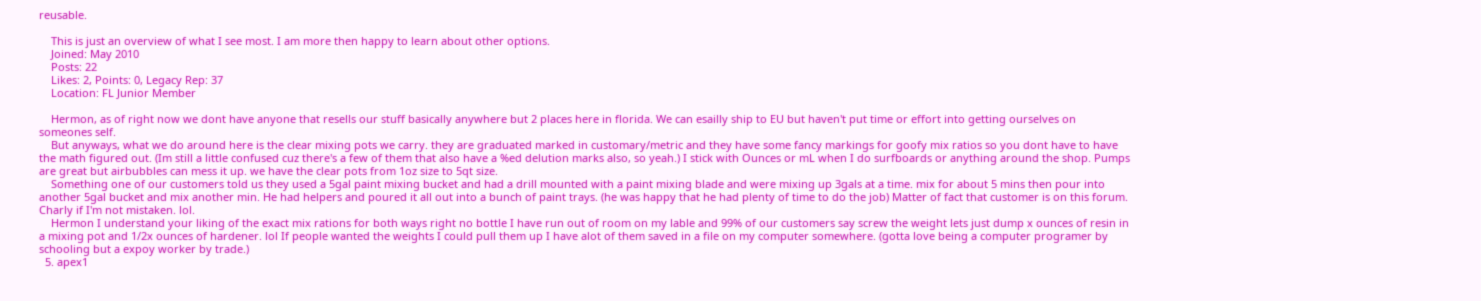reusable.

    This is just an overview of what I see most. I am more then happy to learn about other options.
    Joined: May 2010
    Posts: 22
    Likes: 2, Points: 0, Legacy Rep: 37
    Location: FL Junior Member

    Hermon, as of right now we dont have anyone that resells our stuff basically anywhere but 2 places here in florida. We can esailly ship to EU but haven't put time or effort into getting ourselves on someones self.
    But anyways, what we do around here is the clear mixing pots we carry. they are graduated marked in customary/metric and they have some fancy markings for goofy mix ratios so you dont have to have the math figured out. (Im still a little confused cuz there's a few of them that also have a %ed delution marks also, so yeah.) I stick with Ounces or mL when I do surfboards or anything around the shop. Pumps are great but airbubbles can mess it up. we have the clear pots from 1oz size to 5qt size.
    Something one of our customers told us they used a 5gal paint mixing bucket and had a drill mounted with a paint mixing blade and were mixing up 3gals at a time. mix for about 5 mins then pour into another 5gal bucket and mix another min. He had helpers and poured it all out into a bunch of paint trays. (he was happy that he had plenty of time to do the job) Matter of fact that customer is on this forum. Charly if I'm not mistaken. lol.
    Hermon I understand your liking of the exact mix rations for both ways right no bottle I have run out of room on my lable and 99% of our customers say screw the weight lets just dump x ounces of resin in a mixing pot and 1/2x ounces of hardener. lol If people wanted the weights I could pull them up I have alot of them saved in a file on my computer somewhere. (gotta love being a computer programer by schooling but a expoy worker by trade.)
  5. apex1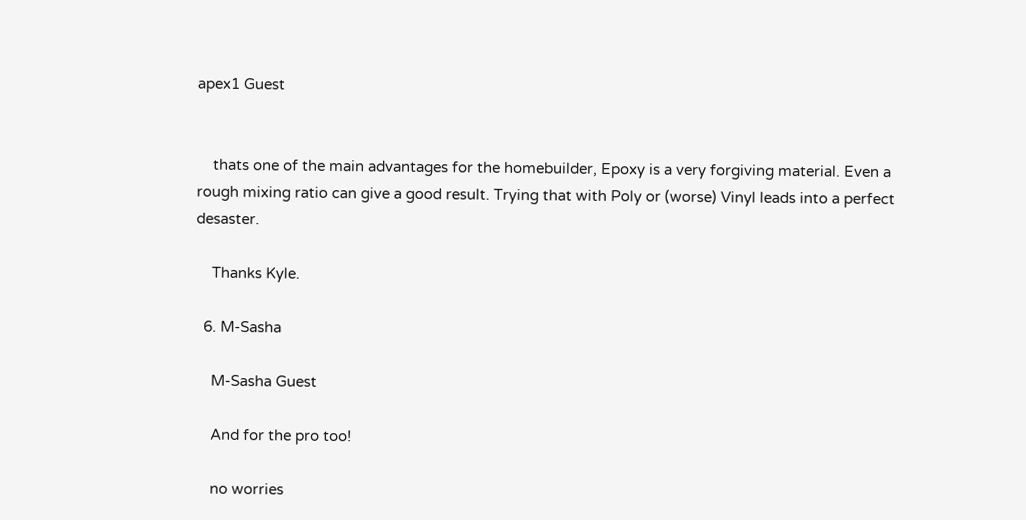apex1 Guest


    thats one of the main advantages for the homebuilder, Epoxy is a very forgiving material. Even a rough mixing ratio can give a good result. Trying that with Poly or (worse) Vinyl leads into a perfect desaster.

    Thanks Kyle.

  6. M-Sasha

    M-Sasha Guest

    And for the pro too!

    no worries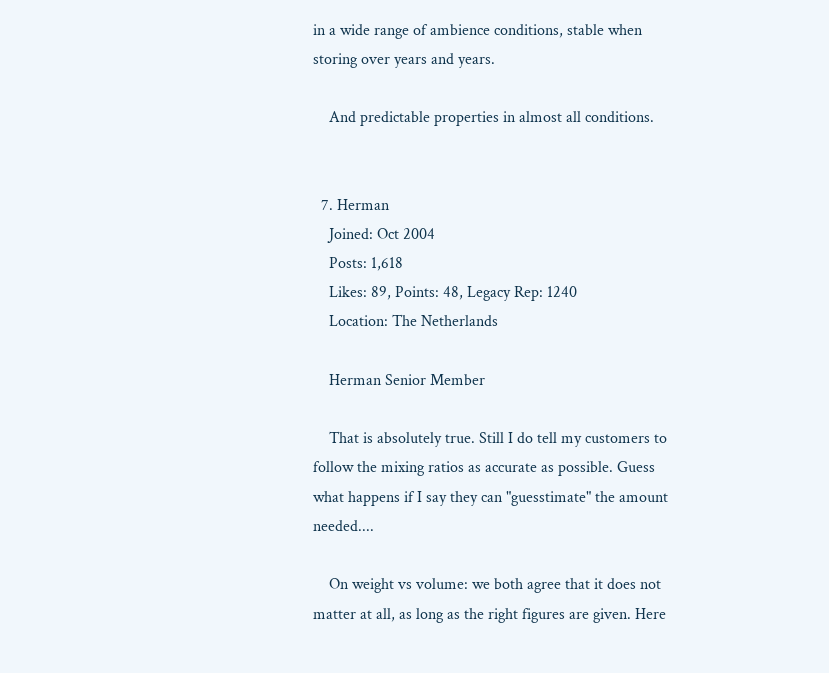in a wide range of ambience conditions, stable when storing over years and years.

    And predictable properties in almost all conditions.


  7. Herman
    Joined: Oct 2004
    Posts: 1,618
    Likes: 89, Points: 48, Legacy Rep: 1240
    Location: The Netherlands

    Herman Senior Member

    That is absolutely true. Still I do tell my customers to follow the mixing ratios as accurate as possible. Guess what happens if I say they can "guesstimate" the amount needed....

    On weight vs volume: we both agree that it does not matter at all, as long as the right figures are given. Here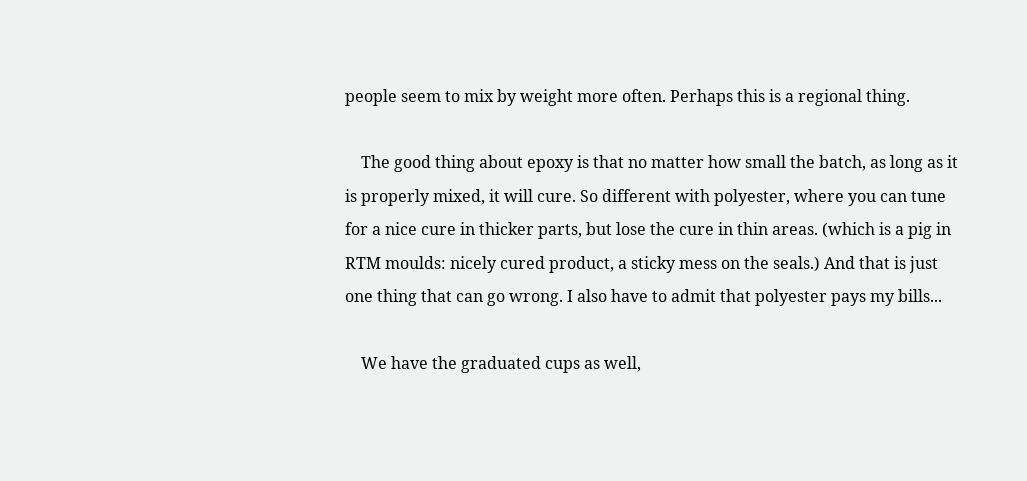people seem to mix by weight more often. Perhaps this is a regional thing.

    The good thing about epoxy is that no matter how small the batch, as long as it is properly mixed, it will cure. So different with polyester, where you can tune for a nice cure in thicker parts, but lose the cure in thin areas. (which is a pig in RTM moulds: nicely cured product, a sticky mess on the seals.) And that is just one thing that can go wrong. I also have to admit that polyester pays my bills...

    We have the graduated cups as well,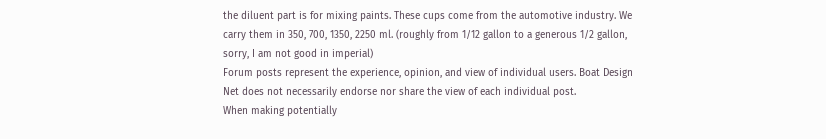the diluent part is for mixing paints. These cups come from the automotive industry. We carry them in 350, 700, 1350, 2250 ml. (roughly from 1/12 gallon to a generous 1/2 gallon, sorry, I am not good in imperial)
Forum posts represent the experience, opinion, and view of individual users. Boat Design Net does not necessarily endorse nor share the view of each individual post.
When making potentially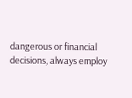dangerous or financial decisions, always employ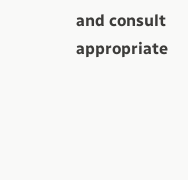and consult appropriate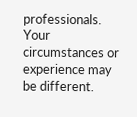professionals. Your circumstances or experience may be different.